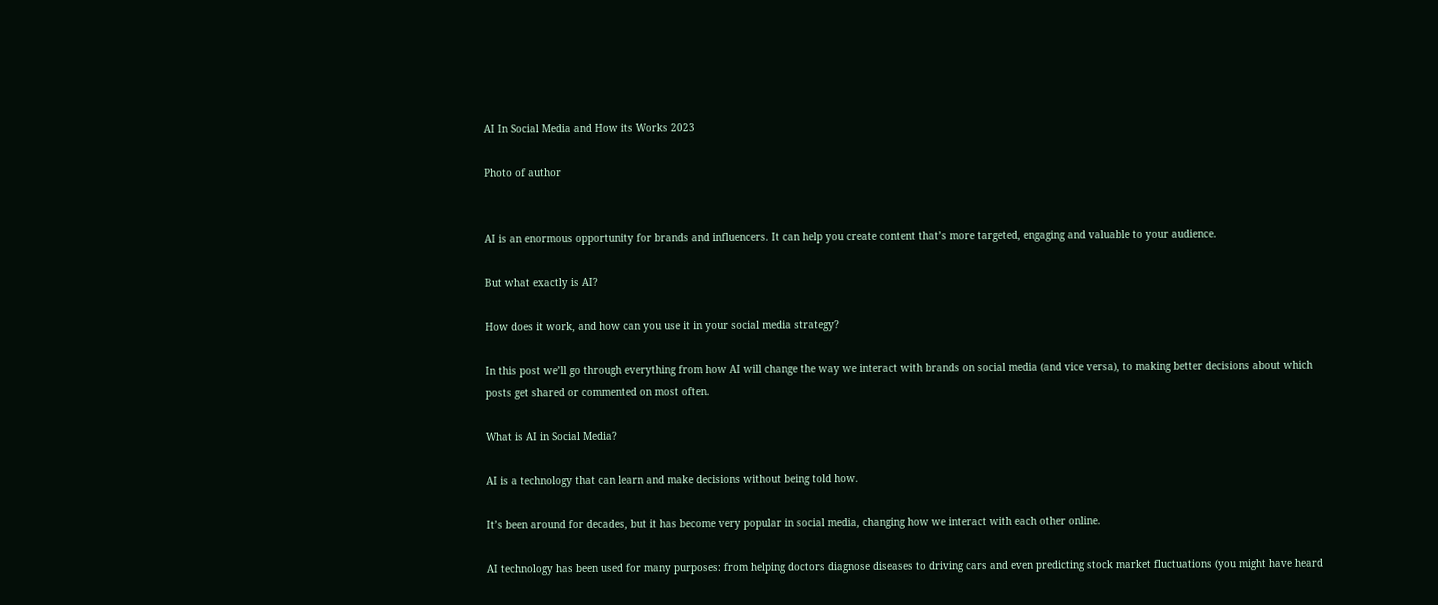AI In Social Media and How its Works 2023

Photo of author


AI is an enormous opportunity for brands and influencers. It can help you create content that’s more targeted, engaging and valuable to your audience.

But what exactly is AI?

How does it work, and how can you use it in your social media strategy?

In this post we’ll go through everything from how AI will change the way we interact with brands on social media (and vice versa), to making better decisions about which posts get shared or commented on most often.

What is AI in Social Media?

AI is a technology that can learn and make decisions without being told how.

It’s been around for decades, but it has become very popular in social media, changing how we interact with each other online.

AI technology has been used for many purposes: from helping doctors diagnose diseases to driving cars and even predicting stock market fluctuations (you might have heard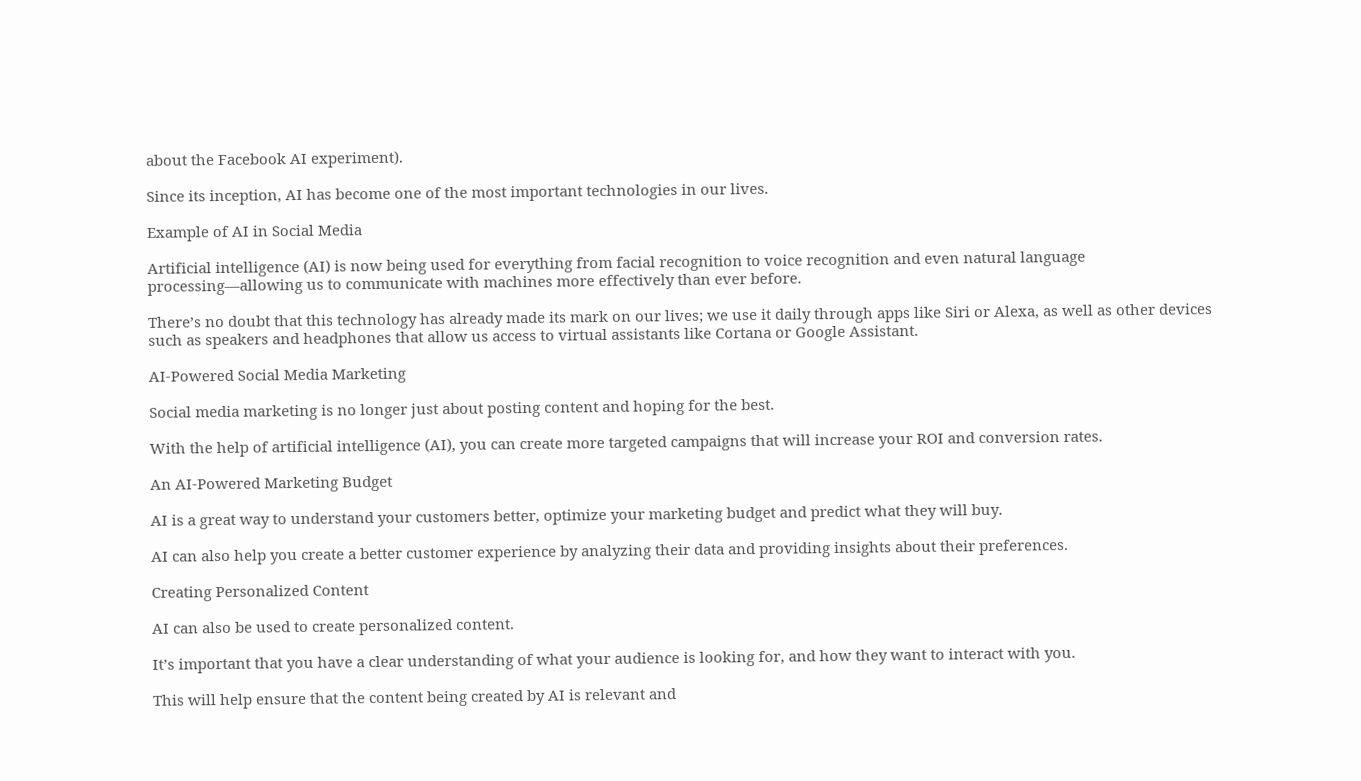about the Facebook AI experiment).

Since its inception, AI has become one of the most important technologies in our lives.

Example of AI in Social Media

Artificial intelligence (AI) is now being used for everything from facial recognition to voice recognition and even natural language processing—allowing us to communicate with machines more effectively than ever before.

There’s no doubt that this technology has already made its mark on our lives; we use it daily through apps like Siri or Alexa, as well as other devices such as speakers and headphones that allow us access to virtual assistants like Cortana or Google Assistant.

AI-Powered Social Media Marketing

Social media marketing is no longer just about posting content and hoping for the best.

With the help of artificial intelligence (AI), you can create more targeted campaigns that will increase your ROI and conversion rates.

An AI-Powered Marketing Budget

AI is a great way to understand your customers better, optimize your marketing budget and predict what they will buy.

AI can also help you create a better customer experience by analyzing their data and providing insights about their preferences.

Creating Personalized Content

AI can also be used to create personalized content.

It’s important that you have a clear understanding of what your audience is looking for, and how they want to interact with you.

This will help ensure that the content being created by AI is relevant and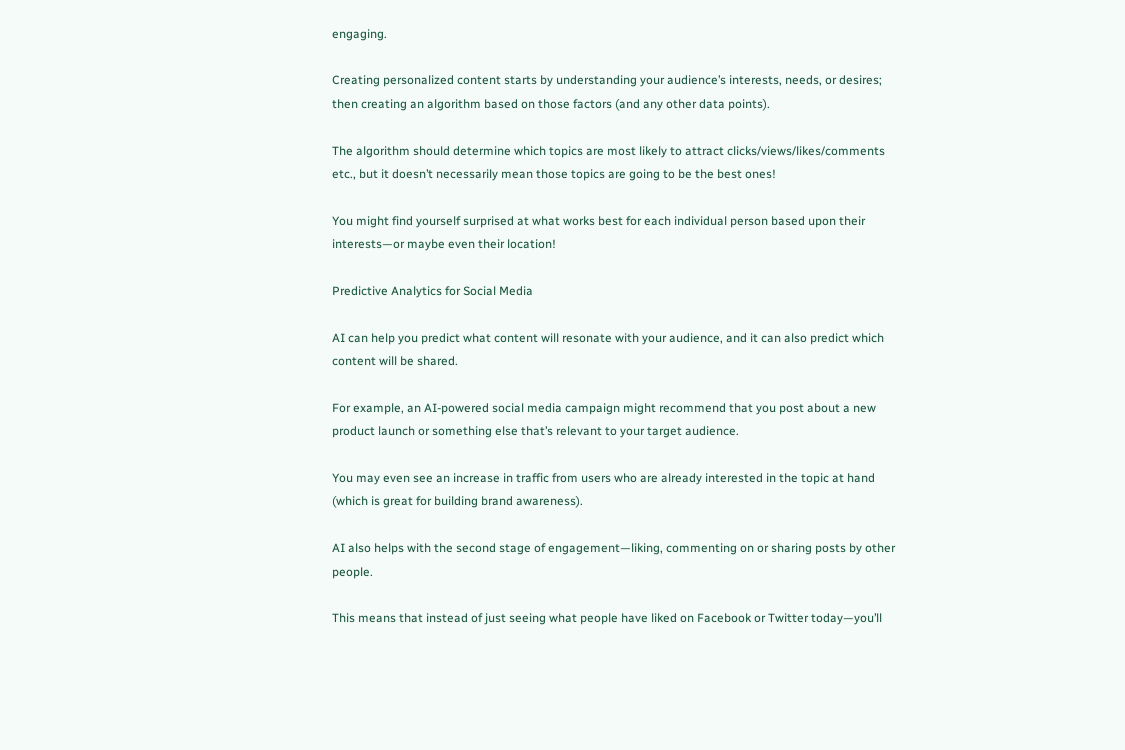engaging.

Creating personalized content starts by understanding your audience’s interests, needs, or desires; then creating an algorithm based on those factors (and any other data points).

The algorithm should determine which topics are most likely to attract clicks/views/likes/comments etc., but it doesn’t necessarily mean those topics are going to be the best ones!

You might find yourself surprised at what works best for each individual person based upon their interests—or maybe even their location!

Predictive Analytics for Social Media

AI can help you predict what content will resonate with your audience, and it can also predict which content will be shared.

For example, an AI-powered social media campaign might recommend that you post about a new product launch or something else that’s relevant to your target audience.

You may even see an increase in traffic from users who are already interested in the topic at hand (which is great for building brand awareness).

AI also helps with the second stage of engagement—liking, commenting on or sharing posts by other people.

This means that instead of just seeing what people have liked on Facebook or Twitter today—you’ll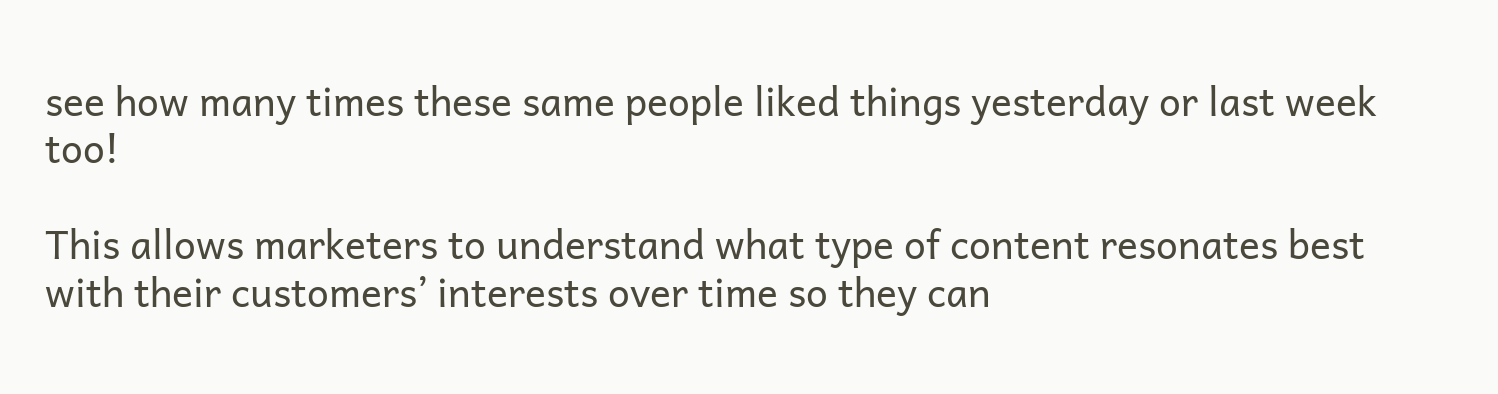see how many times these same people liked things yesterday or last week too!

This allows marketers to understand what type of content resonates best with their customers’ interests over time so they can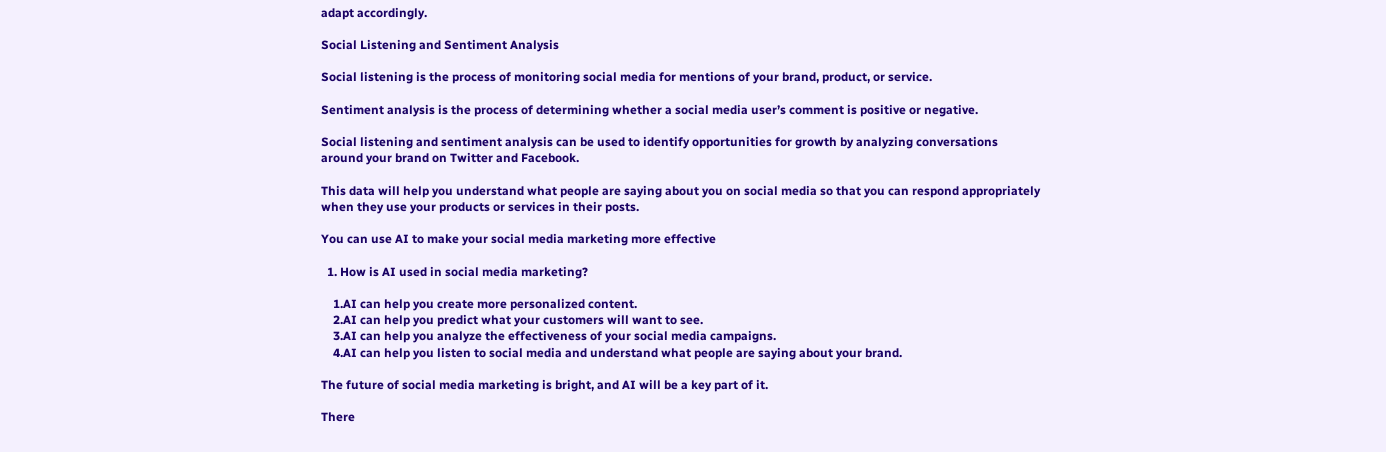adapt accordingly.

Social Listening and Sentiment Analysis

Social listening is the process of monitoring social media for mentions of your brand, product, or service.

Sentiment analysis is the process of determining whether a social media user’s comment is positive or negative.

Social listening and sentiment analysis can be used to identify opportunities for growth by analyzing conversations around your brand on Twitter and Facebook.

This data will help you understand what people are saying about you on social media so that you can respond appropriately when they use your products or services in their posts.

You can use AI to make your social media marketing more effective

  1. How is AI used in social media marketing?

    1.AI can help you create more personalized content.
    2.AI can help you predict what your customers will want to see.
    3.AI can help you analyze the effectiveness of your social media campaigns.
    4.AI can help you listen to social media and understand what people are saying about your brand.

The future of social media marketing is bright, and AI will be a key part of it.

There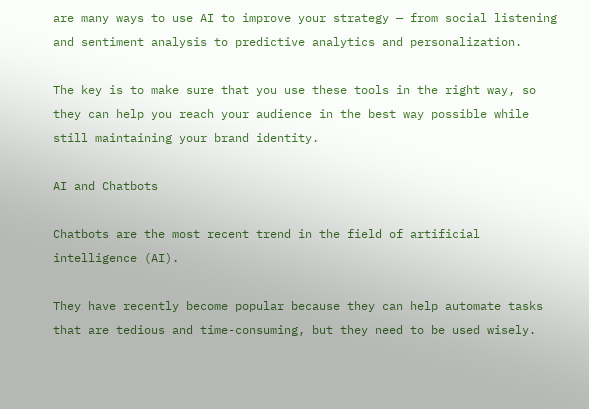are many ways to use AI to improve your strategy — from social listening and sentiment analysis to predictive analytics and personalization.

The key is to make sure that you use these tools in the right way, so they can help you reach your audience in the best way possible while still maintaining your brand identity.

AI and Chatbots

Chatbots are the most recent trend in the field of artificial intelligence (AI).

They have recently become popular because they can help automate tasks that are tedious and time-consuming, but they need to be used wisely.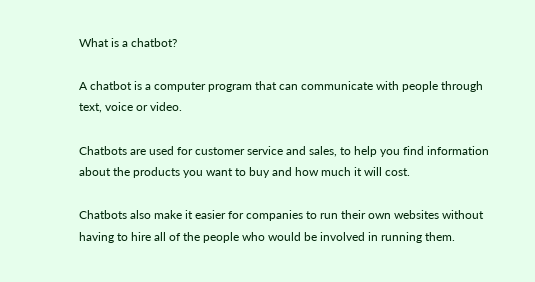What is a chatbot?

A chatbot is a computer program that can communicate with people through text, voice or video.

Chatbots are used for customer service and sales, to help you find information about the products you want to buy and how much it will cost.

Chatbots also make it easier for companies to run their own websites without having to hire all of the people who would be involved in running them.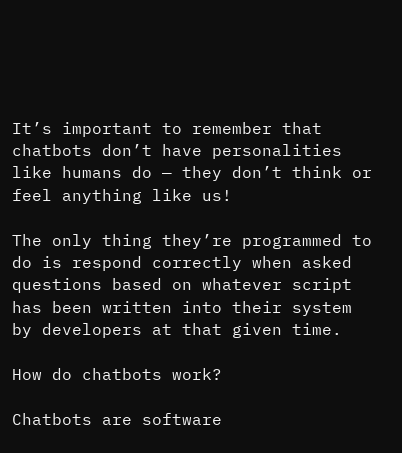It’s important to remember that chatbots don’t have personalities like humans do — they don’t think or feel anything like us!

The only thing they’re programmed to do is respond correctly when asked questions based on whatever script has been written into their system by developers at that given time.

How do chatbots work?

Chatbots are software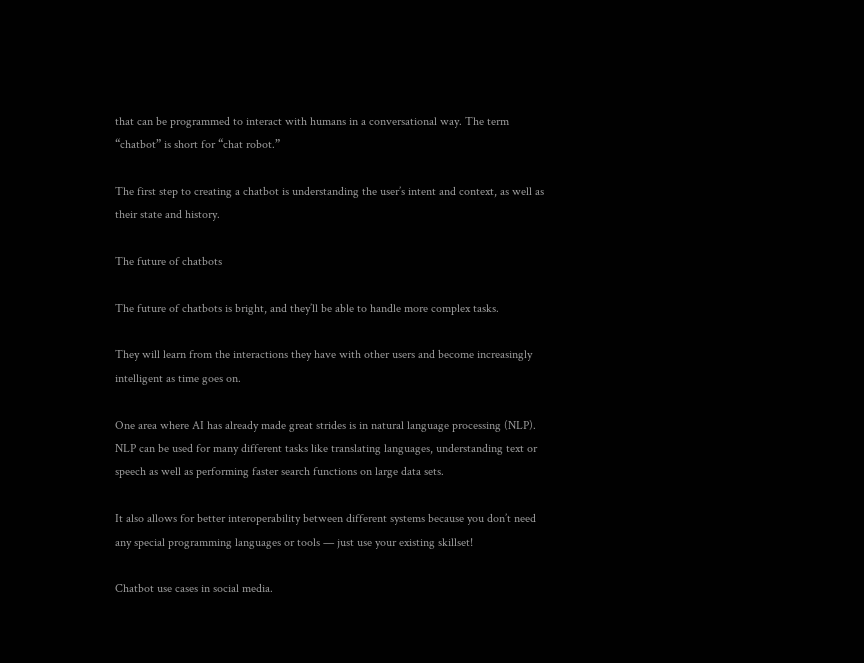that can be programmed to interact with humans in a conversational way. The term “chatbot” is short for “chat robot.”

The first step to creating a chatbot is understanding the user’s intent and context, as well as their state and history.

The future of chatbots

The future of chatbots is bright, and they’ll be able to handle more complex tasks.

They will learn from the interactions they have with other users and become increasingly intelligent as time goes on.

One area where AI has already made great strides is in natural language processing (NLP). NLP can be used for many different tasks like translating languages, understanding text or speech as well as performing faster search functions on large data sets.

It also allows for better interoperability between different systems because you don’t need any special programming languages or tools — just use your existing skillset!

Chatbot use cases in social media.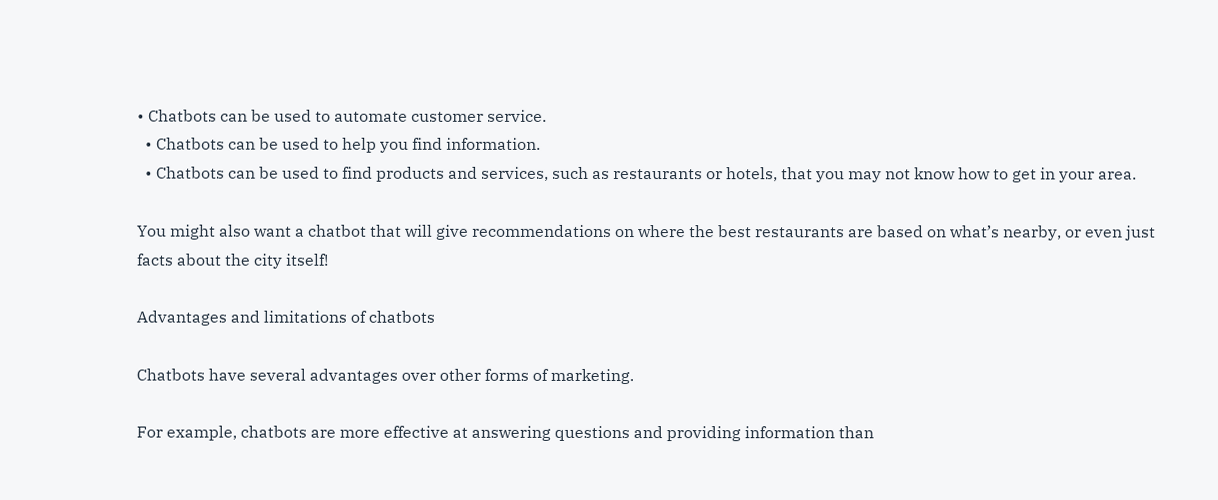• Chatbots can be used to automate customer service.
  • Chatbots can be used to help you find information.
  • Chatbots can be used to find products and services, such as restaurants or hotels, that you may not know how to get in your area.

You might also want a chatbot that will give recommendations on where the best restaurants are based on what’s nearby, or even just facts about the city itself!

Advantages and limitations of chatbots

Chatbots have several advantages over other forms of marketing.

For example, chatbots are more effective at answering questions and providing information than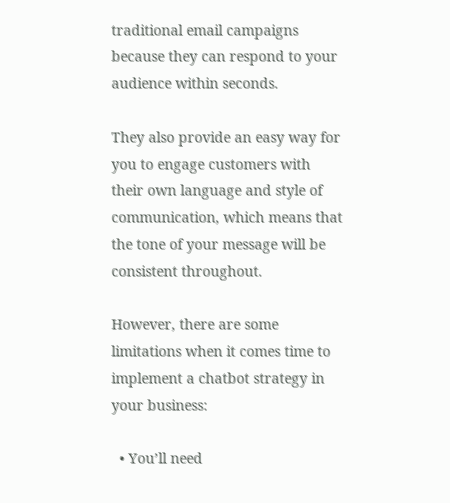traditional email campaigns because they can respond to your audience within seconds.

They also provide an easy way for you to engage customers with their own language and style of communication, which means that the tone of your message will be consistent throughout.

However, there are some limitations when it comes time to implement a chatbot strategy in your business:

  • You’ll need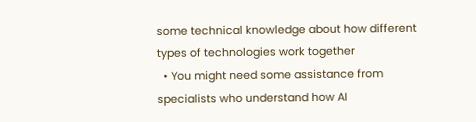some technical knowledge about how different types of technologies work together
  • You might need some assistance from specialists who understand how AI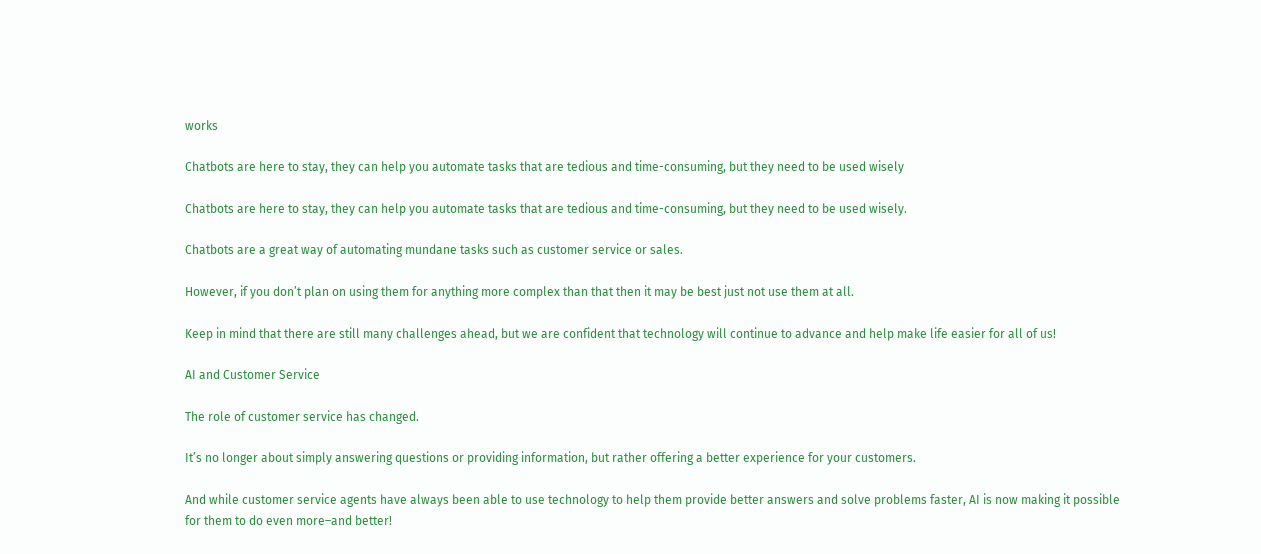works

Chatbots are here to stay, they can help you automate tasks that are tedious and time-consuming, but they need to be used wisely

Chatbots are here to stay, they can help you automate tasks that are tedious and time-consuming, but they need to be used wisely.

Chatbots are a great way of automating mundane tasks such as customer service or sales.

However, if you don’t plan on using them for anything more complex than that then it may be best just not use them at all.

Keep in mind that there are still many challenges ahead, but we are confident that technology will continue to advance and help make life easier for all of us!

AI and Customer Service

The role of customer service has changed.

It’s no longer about simply answering questions or providing information, but rather offering a better experience for your customers.

And while customer service agents have always been able to use technology to help them provide better answers and solve problems faster, AI is now making it possible for them to do even more–and better!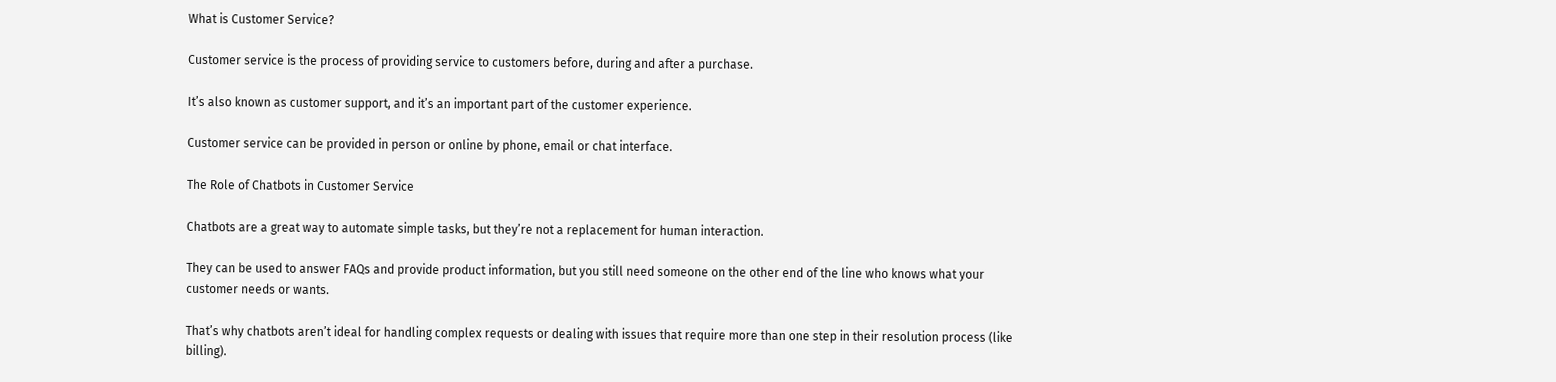What is Customer Service?

Customer service is the process of providing service to customers before, during and after a purchase.

It’s also known as customer support, and it’s an important part of the customer experience.

Customer service can be provided in person or online by phone, email or chat interface.

The Role of Chatbots in Customer Service

Chatbots are a great way to automate simple tasks, but they’re not a replacement for human interaction.

They can be used to answer FAQs and provide product information, but you still need someone on the other end of the line who knows what your customer needs or wants.

That’s why chatbots aren’t ideal for handling complex requests or dealing with issues that require more than one step in their resolution process (like billing).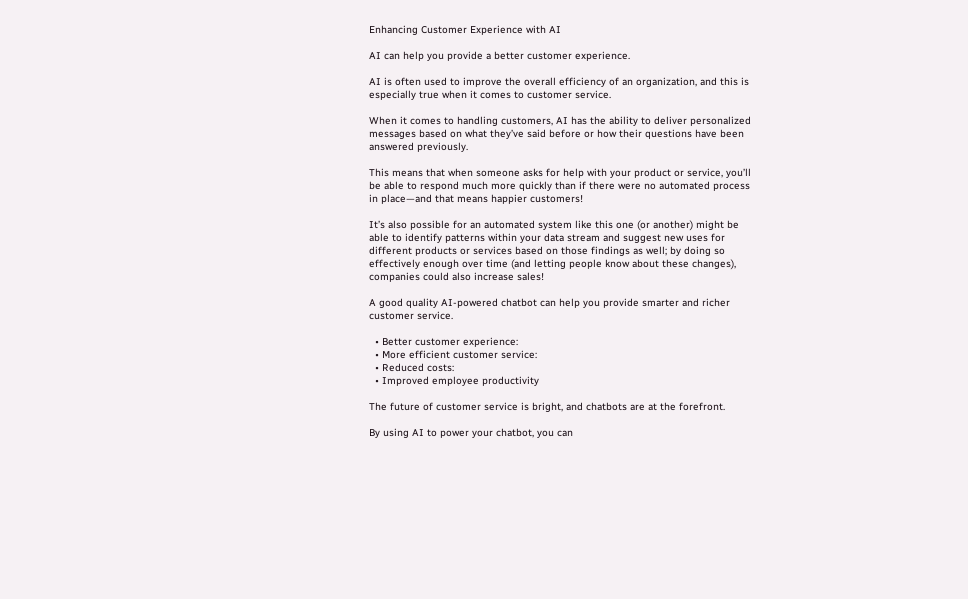Enhancing Customer Experience with AI

AI can help you provide a better customer experience.

AI is often used to improve the overall efficiency of an organization, and this is especially true when it comes to customer service.

When it comes to handling customers, AI has the ability to deliver personalized messages based on what they’ve said before or how their questions have been answered previously.

This means that when someone asks for help with your product or service, you’ll be able to respond much more quickly than if there were no automated process in place—and that means happier customers!

It’s also possible for an automated system like this one (or another) might be able to identify patterns within your data stream and suggest new uses for different products or services based on those findings as well; by doing so effectively enough over time (and letting people know about these changes), companies could also increase sales!

A good quality AI-powered chatbot can help you provide smarter and richer customer service.

  • Better customer experience:
  • More efficient customer service:
  • Reduced costs:
  • Improved employee productivity

The future of customer service is bright, and chatbots are at the forefront.

By using AI to power your chatbot, you can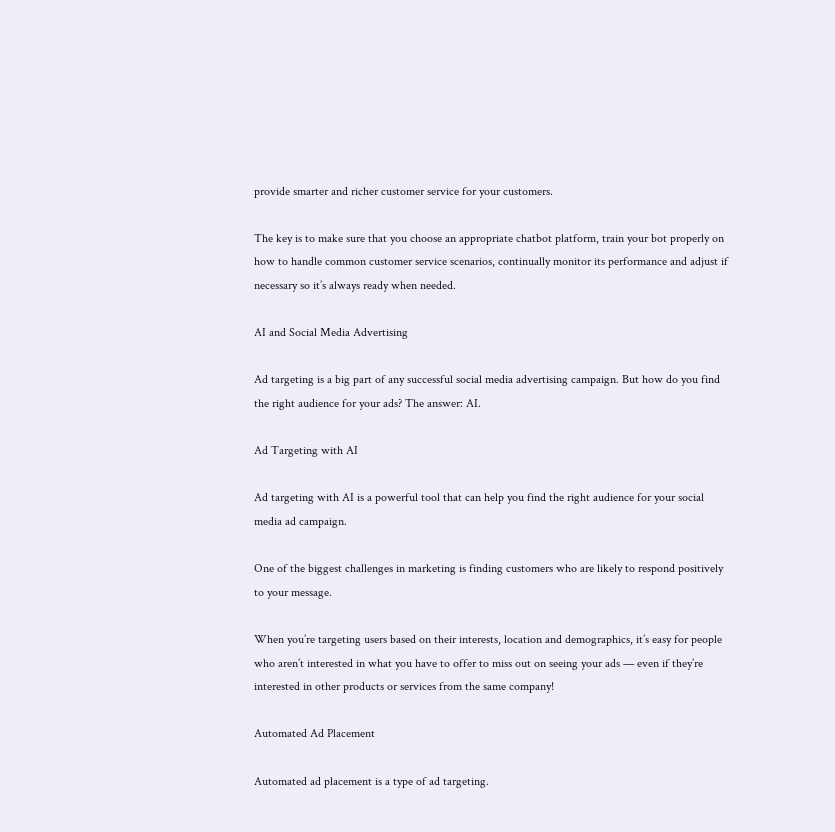provide smarter and richer customer service for your customers.

The key is to make sure that you choose an appropriate chatbot platform, train your bot properly on how to handle common customer service scenarios, continually monitor its performance and adjust if necessary so it’s always ready when needed.

AI and Social Media Advertising

Ad targeting is a big part of any successful social media advertising campaign. But how do you find the right audience for your ads? The answer: AI.

Ad Targeting with AI

Ad targeting with AI is a powerful tool that can help you find the right audience for your social media ad campaign.

One of the biggest challenges in marketing is finding customers who are likely to respond positively to your message.

When you’re targeting users based on their interests, location and demographics, it’s easy for people who aren’t interested in what you have to offer to miss out on seeing your ads — even if they’re interested in other products or services from the same company!

Automated Ad Placement

Automated ad placement is a type of ad targeting.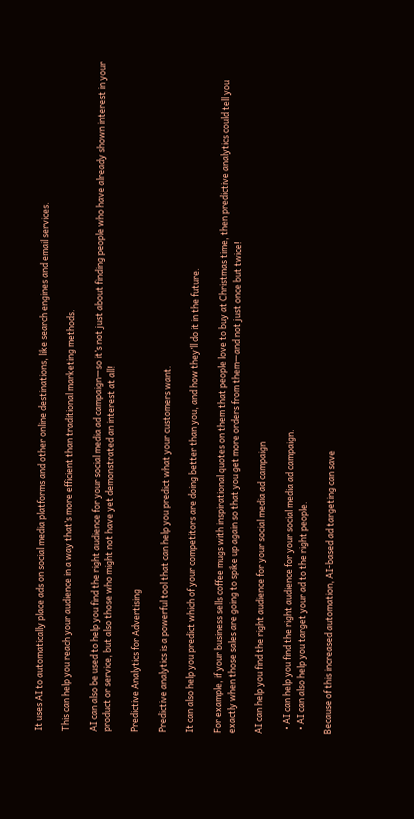It uses AI to automatically place ads on social media platforms and other online destinations, like search engines and email services.

This can help you reach your audience in a way that’s more efficient than traditional marketing methods.

AI can also be used to help you find the right audience for your social media ad campaign—so it’s not just about finding people who have already shown interest in your product or service, but also those who might not have yet demonstrated an interest at all!

Predictive Analytics for Advertising

Predictive analytics is a powerful tool that can help you predict what your customers want.

It can also help you predict which of your competitors are doing better than you, and how they’ll do it in the future.

For example, if your business sells coffee mugs with inspirational quotes on them that people love to buy at Christmas time, then predictive analytics could tell you exactly when those sales are going to spike up again so that you get more orders from them—and not just once but twice!

AI can help you find the right audience for your social media ad campaign

  • AI can help you find the right audience for your social media ad campaign.
  • AI can also help you target your ad to the right people.

Because of this increased automation, AI-based ad targeting can save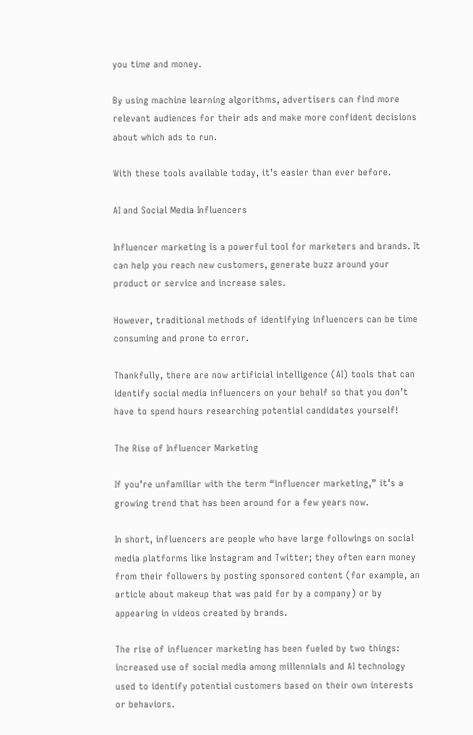you time and money.

By using machine learning algorithms, advertisers can find more relevant audiences for their ads and make more confident decisions about which ads to run.

With these tools available today, it’s easier than ever before.

AI and Social Media Influencers

Influencer marketing is a powerful tool for marketers and brands. It can help you reach new customers, generate buzz around your product or service and increase sales.

However, traditional methods of identifying influencers can be time consuming and prone to error.

Thankfully, there are now artificial intelligence (AI) tools that can identify social media influencers on your behalf so that you don’t have to spend hours researching potential candidates yourself!

The Rise of Influencer Marketing

If you’re unfamiliar with the term “influencer marketing,” it’s a growing trend that has been around for a few years now.

In short, influencers are people who have large followings on social media platforms like Instagram and Twitter; they often earn money from their followers by posting sponsored content (for example, an article about makeup that was paid for by a company) or by appearing in videos created by brands.

The rise of influencer marketing has been fueled by two things: increased use of social media among millennials and AI technology used to identify potential customers based on their own interests or behaviors.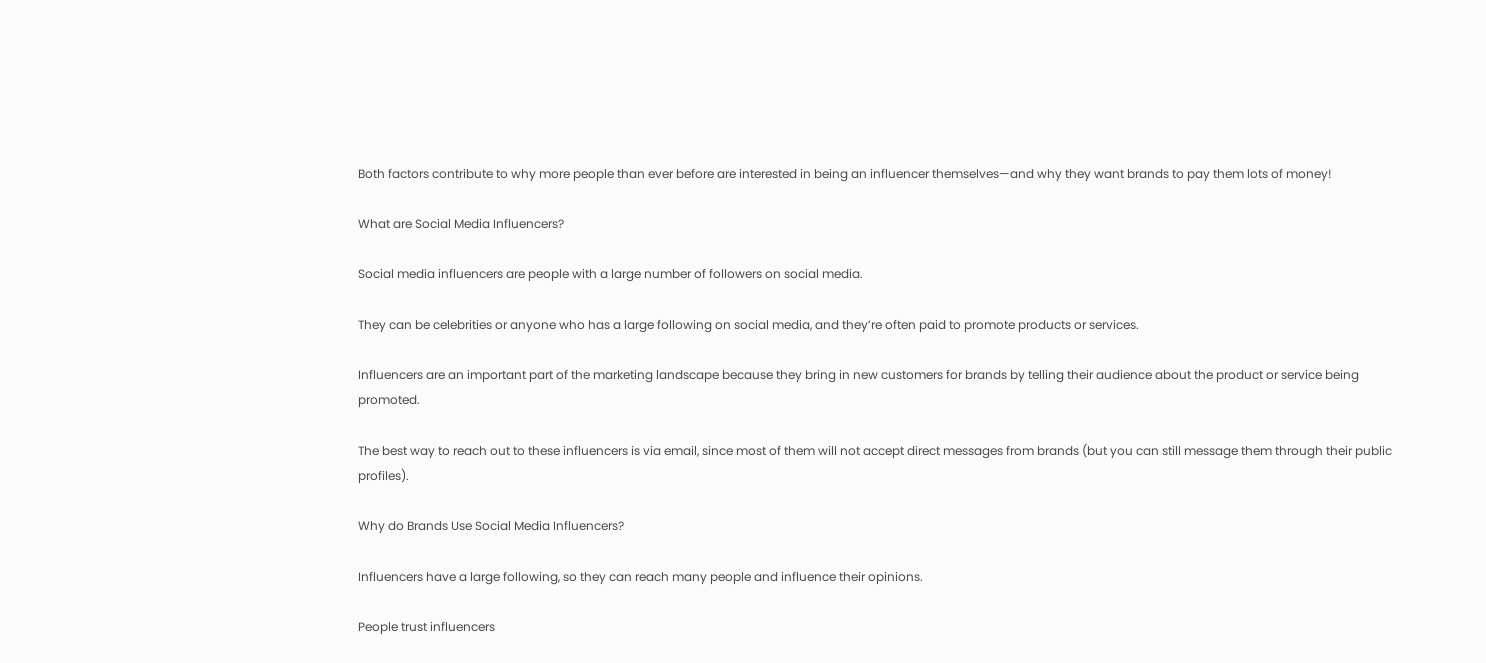Both factors contribute to why more people than ever before are interested in being an influencer themselves—and why they want brands to pay them lots of money!

What are Social Media Influencers?

Social media influencers are people with a large number of followers on social media.

They can be celebrities or anyone who has a large following on social media, and they’re often paid to promote products or services.

Influencers are an important part of the marketing landscape because they bring in new customers for brands by telling their audience about the product or service being promoted.

The best way to reach out to these influencers is via email, since most of them will not accept direct messages from brands (but you can still message them through their public profiles).

Why do Brands Use Social Media Influencers?

Influencers have a large following, so they can reach many people and influence their opinions.

People trust influencers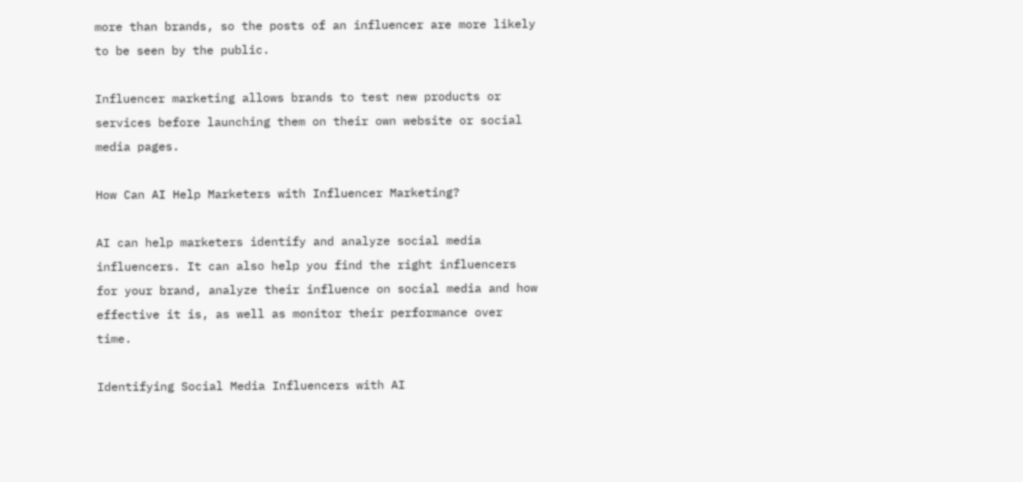more than brands, so the posts of an influencer are more likely to be seen by the public.

Influencer marketing allows brands to test new products or services before launching them on their own website or social media pages.

How Can AI Help Marketers with Influencer Marketing?

AI can help marketers identify and analyze social media influencers. It can also help you find the right influencers for your brand, analyze their influence on social media and how effective it is, as well as monitor their performance over time.

Identifying Social Media Influencers with AI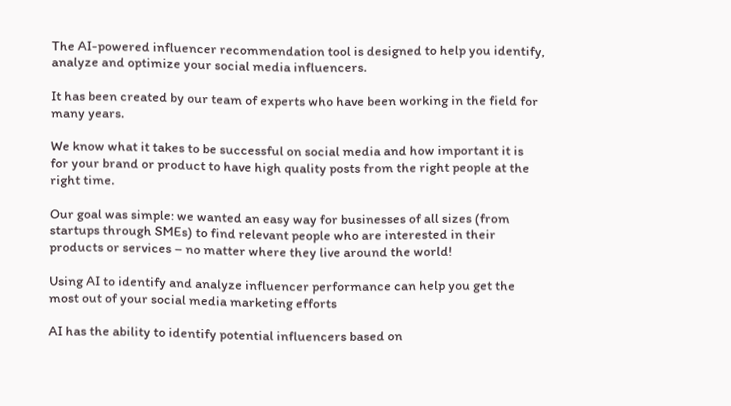The AI-powered influencer recommendation tool is designed to help you identify, analyze and optimize your social media influencers.

It has been created by our team of experts who have been working in the field for many years.

We know what it takes to be successful on social media and how important it is for your brand or product to have high quality posts from the right people at the right time.

Our goal was simple: we wanted an easy way for businesses of all sizes (from startups through SMEs) to find relevant people who are interested in their products or services – no matter where they live around the world!

Using AI to identify and analyze influencer performance can help you get the most out of your social media marketing efforts

AI has the ability to identify potential influencers based on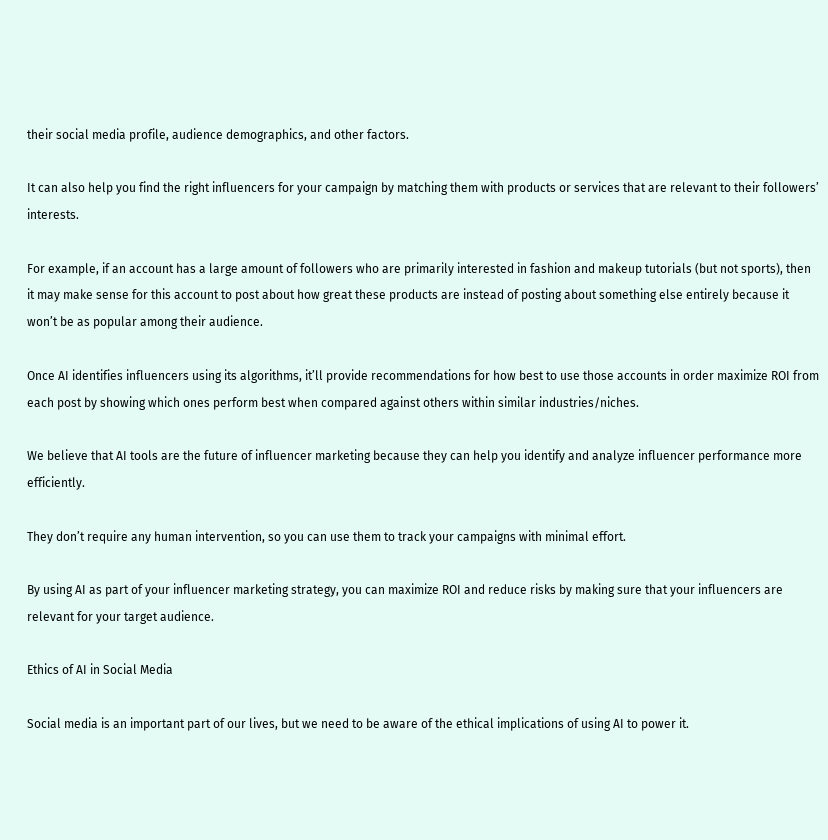their social media profile, audience demographics, and other factors.

It can also help you find the right influencers for your campaign by matching them with products or services that are relevant to their followers’ interests.

For example, if an account has a large amount of followers who are primarily interested in fashion and makeup tutorials (but not sports), then it may make sense for this account to post about how great these products are instead of posting about something else entirely because it won’t be as popular among their audience.

Once AI identifies influencers using its algorithms, it’ll provide recommendations for how best to use those accounts in order maximize ROI from each post by showing which ones perform best when compared against others within similar industries/niches.

We believe that AI tools are the future of influencer marketing because they can help you identify and analyze influencer performance more efficiently.

They don’t require any human intervention, so you can use them to track your campaigns with minimal effort.

By using AI as part of your influencer marketing strategy, you can maximize ROI and reduce risks by making sure that your influencers are relevant for your target audience.

Ethics of AI in Social Media

Social media is an important part of our lives, but we need to be aware of the ethical implications of using AI to power it.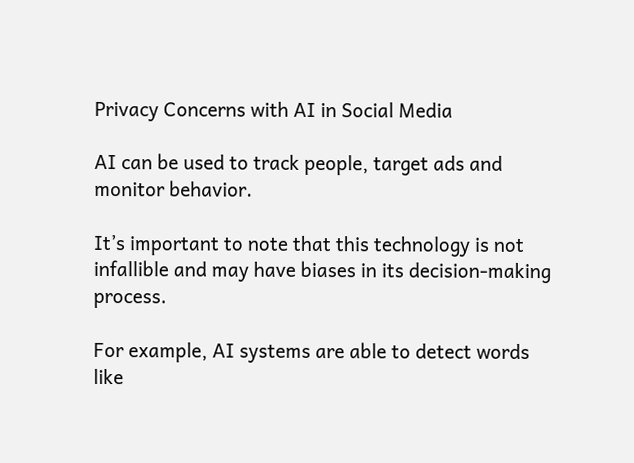Privacy Concerns with AI in Social Media

AI can be used to track people, target ads and monitor behavior.

It’s important to note that this technology is not infallible and may have biases in its decision-making process.

For example, AI systems are able to detect words like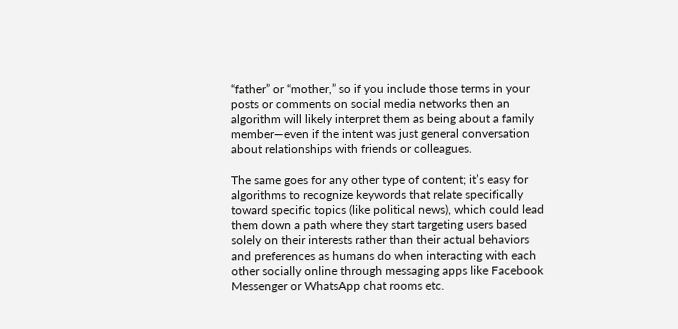“father” or “mother,” so if you include those terms in your posts or comments on social media networks then an algorithm will likely interpret them as being about a family member—even if the intent was just general conversation about relationships with friends or colleagues.

The same goes for any other type of content; it’s easy for algorithms to recognize keywords that relate specifically toward specific topics (like political news), which could lead them down a path where they start targeting users based solely on their interests rather than their actual behaviors and preferences as humans do when interacting with each other socially online through messaging apps like Facebook Messenger or WhatsApp chat rooms etc.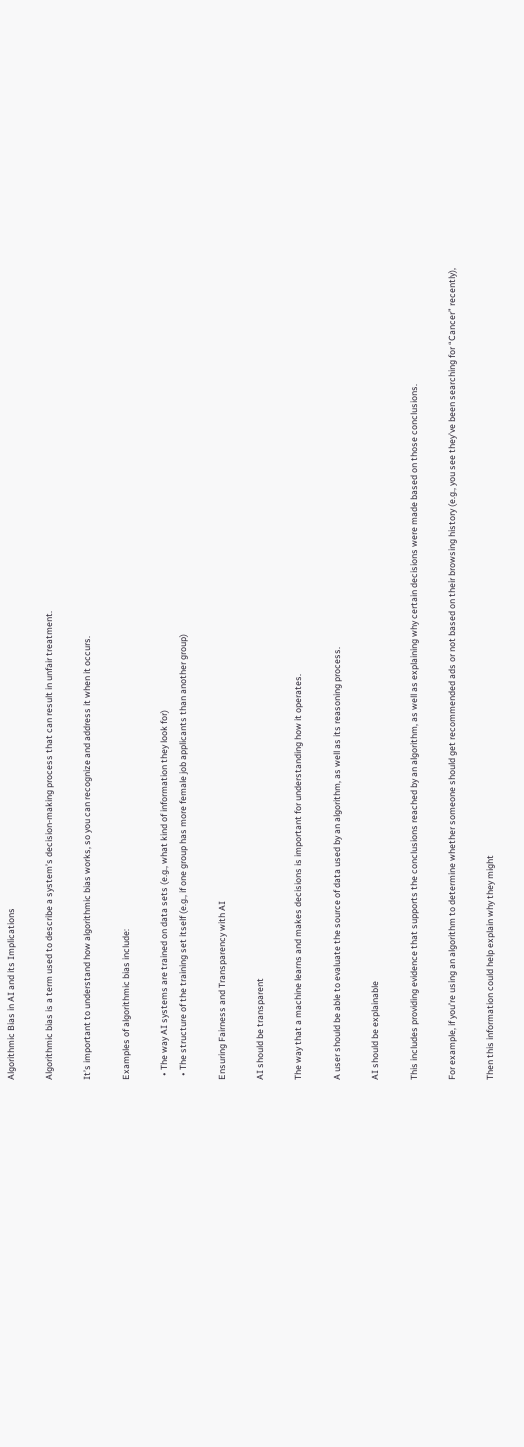Algorithmic Bias in AI and its Implications

Algorithmic bias is a term used to describe a system’s decision-making process that can result in unfair treatment.

It’s important to understand how algorithmic bias works, so you can recognize and address it when it occurs.

Examples of algorithmic bias include:

  • The way AI systems are trained on data sets (e.g., what kind of information they look for)
  • The structure of the training set itself (e.g., if one group has more female job applicants than another group)

Ensuring Fairness and Transparency with AI

AI should be transparent

The way that a machine learns and makes decisions is important for understanding how it operates.

A user should be able to evaluate the source of data used by an algorithm, as well as its reasoning process.

AI should be explainable

This includes providing evidence that supports the conclusions reached by an algorithm, as well as explaining why certain decisions were made based on those conclusions.

For example, if you’re using an algorithm to determine whether someone should get recommended ads or not based on their browsing history (e.g., you see they’ve been searching for “Cancer” recently),

Then this information could help explain why they might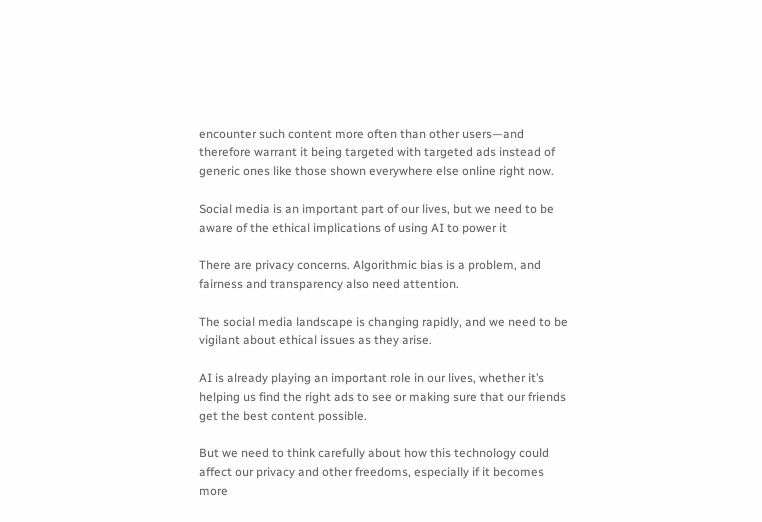encounter such content more often than other users—and therefore warrant it being targeted with targeted ads instead of generic ones like those shown everywhere else online right now.

Social media is an important part of our lives, but we need to be aware of the ethical implications of using AI to power it

There are privacy concerns. Algorithmic bias is a problem, and fairness and transparency also need attention.

The social media landscape is changing rapidly, and we need to be vigilant about ethical issues as they arise.

AI is already playing an important role in our lives, whether it’s helping us find the right ads to see or making sure that our friends get the best content possible.

But we need to think carefully about how this technology could affect our privacy and other freedoms, especially if it becomes more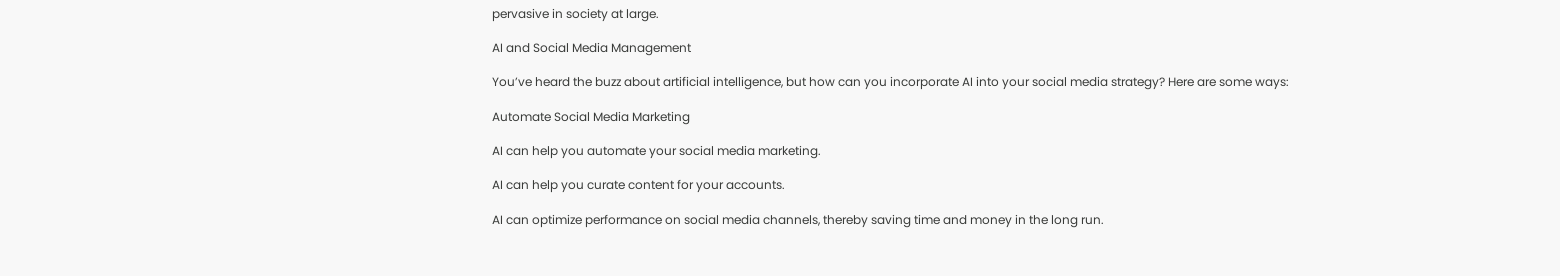pervasive in society at large.

AI and Social Media Management

You’ve heard the buzz about artificial intelligence, but how can you incorporate AI into your social media strategy? Here are some ways:

Automate Social Media Marketing

AI can help you automate your social media marketing.

AI can help you curate content for your accounts.

AI can optimize performance on social media channels, thereby saving time and money in the long run.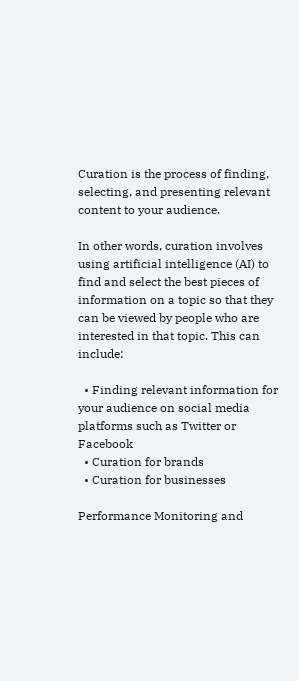Curation is the process of finding, selecting, and presenting relevant content to your audience.

In other words, curation involves using artificial intelligence (AI) to find and select the best pieces of information on a topic so that they can be viewed by people who are interested in that topic. This can include:

  • Finding relevant information for your audience on social media platforms such as Twitter or Facebook
  • Curation for brands
  • Curation for businesses

Performance Monitoring and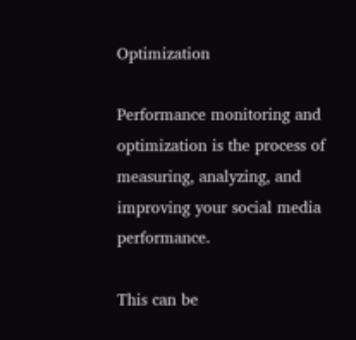Optimization

Performance monitoring and optimization is the process of measuring, analyzing, and improving your social media performance.

This can be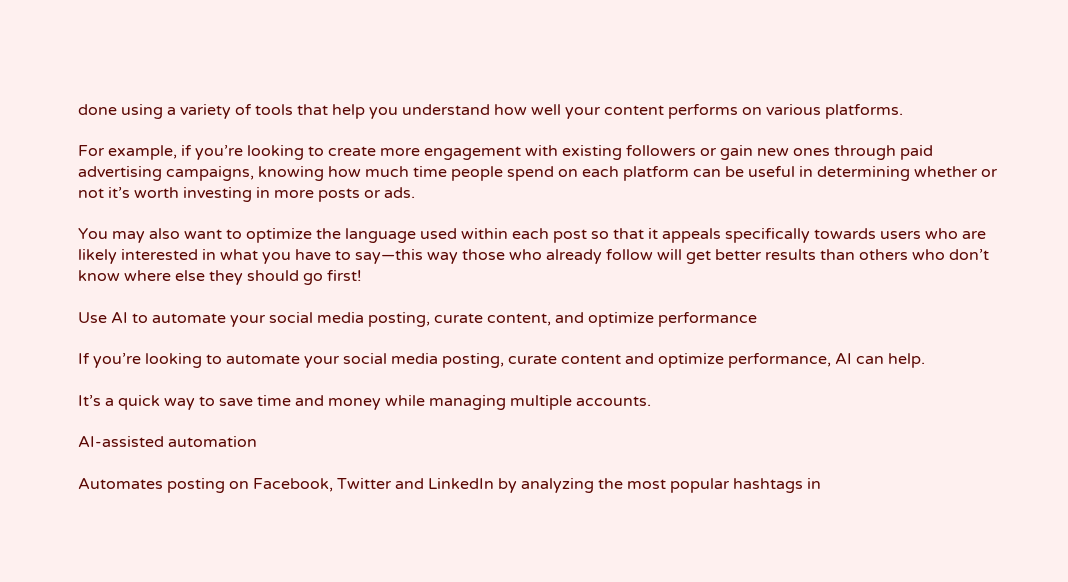done using a variety of tools that help you understand how well your content performs on various platforms.

For example, if you’re looking to create more engagement with existing followers or gain new ones through paid advertising campaigns, knowing how much time people spend on each platform can be useful in determining whether or not it’s worth investing in more posts or ads.

You may also want to optimize the language used within each post so that it appeals specifically towards users who are likely interested in what you have to say—this way those who already follow will get better results than others who don’t know where else they should go first!

Use AI to automate your social media posting, curate content, and optimize performance

If you’re looking to automate your social media posting, curate content and optimize performance, AI can help.

It’s a quick way to save time and money while managing multiple accounts.

AI-assisted automation

Automates posting on Facebook, Twitter and LinkedIn by analyzing the most popular hashtags in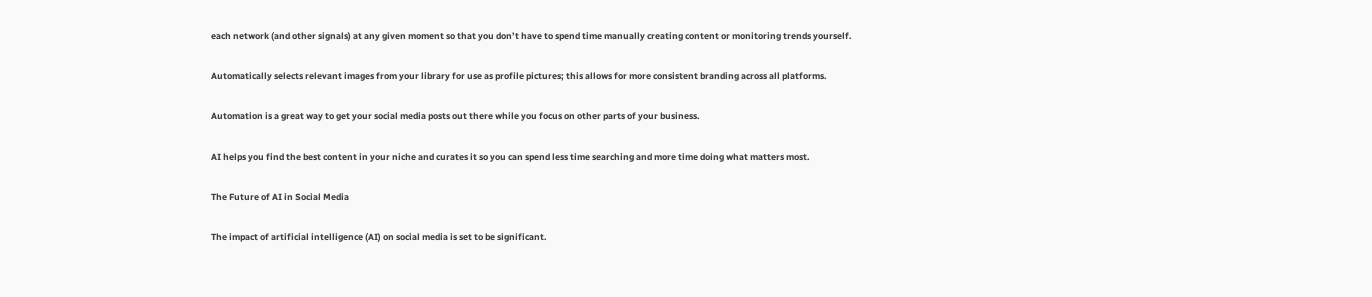each network (and other signals) at any given moment so that you don’t have to spend time manually creating content or monitoring trends yourself.

Automatically selects relevant images from your library for use as profile pictures; this allows for more consistent branding across all platforms.

Automation is a great way to get your social media posts out there while you focus on other parts of your business.

AI helps you find the best content in your niche and curates it so you can spend less time searching and more time doing what matters most.

The Future of AI in Social Media

The impact of artificial intelligence (AI) on social media is set to be significant.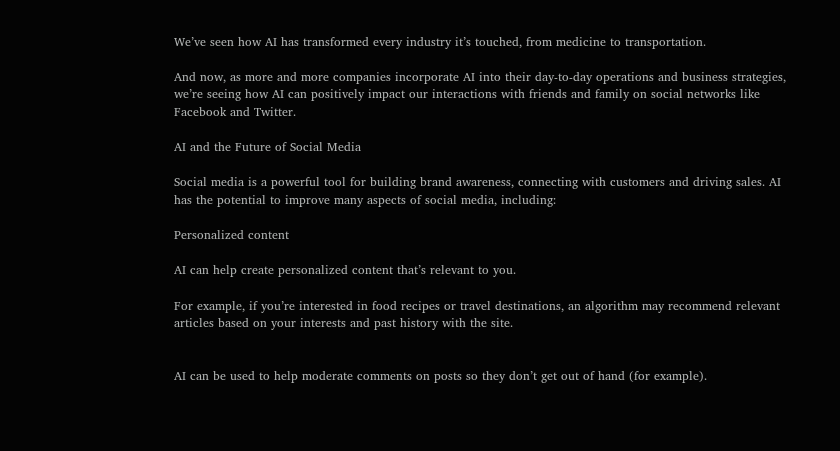We’ve seen how AI has transformed every industry it’s touched, from medicine to transportation.

And now, as more and more companies incorporate AI into their day-to-day operations and business strategies, we’re seeing how AI can positively impact our interactions with friends and family on social networks like Facebook and Twitter.

AI and the Future of Social Media

Social media is a powerful tool for building brand awareness, connecting with customers and driving sales. AI has the potential to improve many aspects of social media, including:

Personalized content

AI can help create personalized content that’s relevant to you.

For example, if you’re interested in food recipes or travel destinations, an algorithm may recommend relevant articles based on your interests and past history with the site.


AI can be used to help moderate comments on posts so they don’t get out of hand (for example).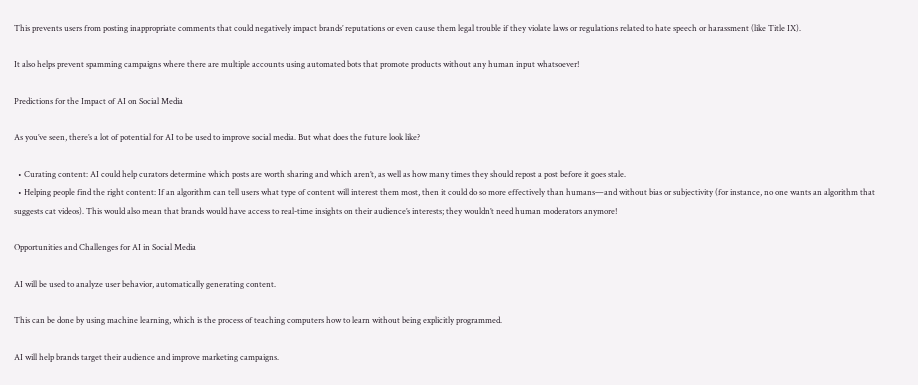This prevents users from posting inappropriate comments that could negatively impact brands’ reputations or even cause them legal trouble if they violate laws or regulations related to hate speech or harassment (like Title IX).

It also helps prevent spamming campaigns where there are multiple accounts using automated bots that promote products without any human input whatsoever!

Predictions for the Impact of AI on Social Media

As you’ve seen, there’s a lot of potential for AI to be used to improve social media. But what does the future look like?

  • Curating content: AI could help curators determine which posts are worth sharing and which aren’t, as well as how many times they should repost a post before it goes stale.
  • Helping people find the right content: If an algorithm can tell users what type of content will interest them most, then it could do so more effectively than humans—and without bias or subjectivity (for instance, no one wants an algorithm that suggests cat videos). This would also mean that brands would have access to real-time insights on their audience’s interests; they wouldn’t need human moderators anymore!

Opportunities and Challenges for AI in Social Media

AI will be used to analyze user behavior, automatically generating content.

This can be done by using machine learning, which is the process of teaching computers how to learn without being explicitly programmed.

AI will help brands target their audience and improve marketing campaigns.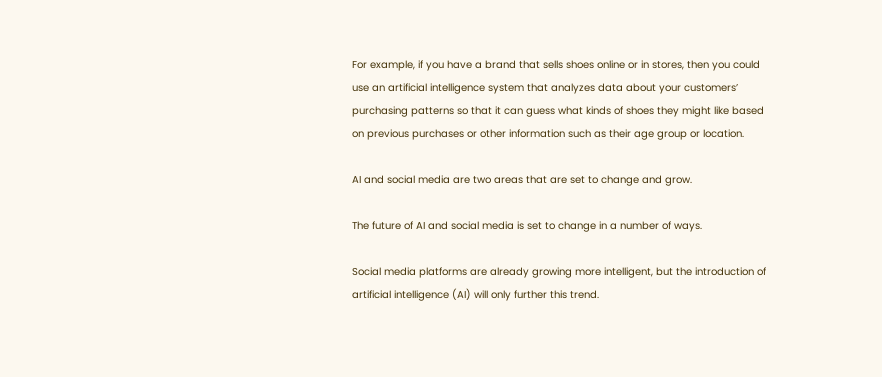For example, if you have a brand that sells shoes online or in stores, then you could use an artificial intelligence system that analyzes data about your customers’ purchasing patterns so that it can guess what kinds of shoes they might like based on previous purchases or other information such as their age group or location.

AI and social media are two areas that are set to change and grow.

The future of AI and social media is set to change in a number of ways.

Social media platforms are already growing more intelligent, but the introduction of artificial intelligence (AI) will only further this trend.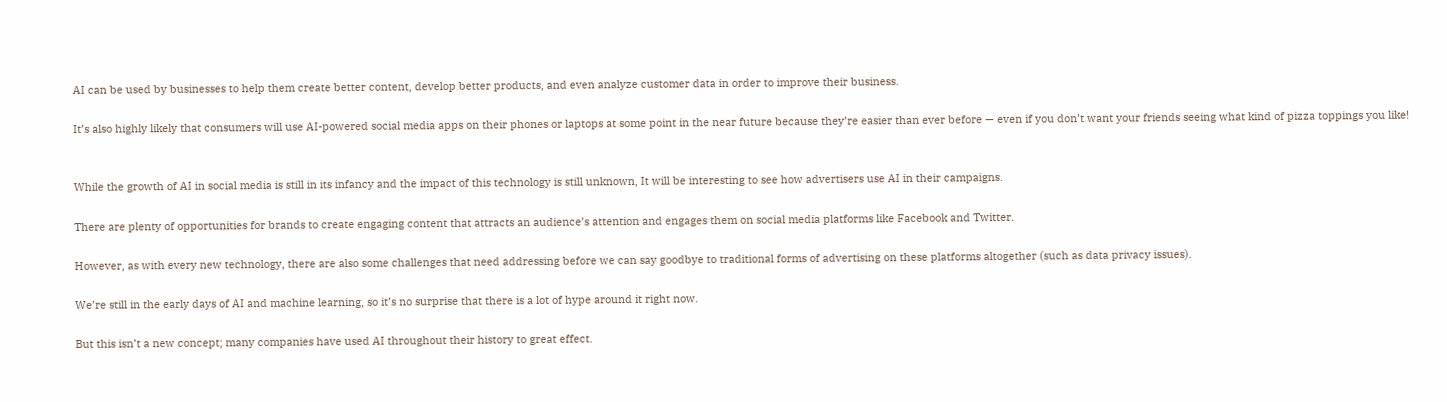AI can be used by businesses to help them create better content, develop better products, and even analyze customer data in order to improve their business.

It’s also highly likely that consumers will use AI-powered social media apps on their phones or laptops at some point in the near future because they’re easier than ever before — even if you don’t want your friends seeing what kind of pizza toppings you like!


While the growth of AI in social media is still in its infancy and the impact of this technology is still unknown, It will be interesting to see how advertisers use AI in their campaigns.

There are plenty of opportunities for brands to create engaging content that attracts an audience’s attention and engages them on social media platforms like Facebook and Twitter.

However, as with every new technology, there are also some challenges that need addressing before we can say goodbye to traditional forms of advertising on these platforms altogether (such as data privacy issues).

We’re still in the early days of AI and machine learning, so it’s no surprise that there is a lot of hype around it right now.

But this isn’t a new concept; many companies have used AI throughout their history to great effect.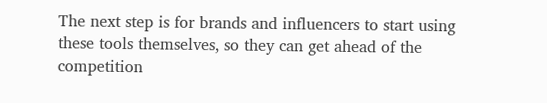The next step is for brands and influencers to start using these tools themselves, so they can get ahead of the competition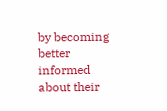by becoming better informed about their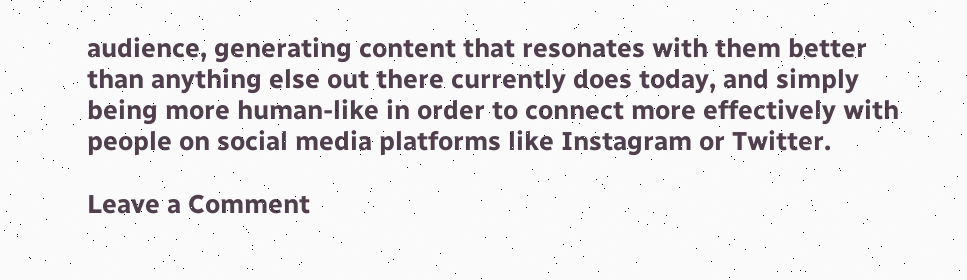audience, generating content that resonates with them better than anything else out there currently does today, and simply being more human-like in order to connect more effectively with people on social media platforms like Instagram or Twitter.

Leave a Comment